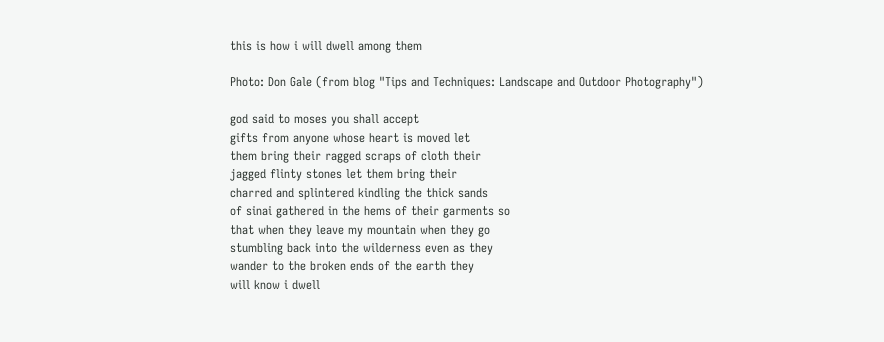this is how i will dwell among them

Photo: Don Gale (from blog "Tips and Techniques: Landscape and Outdoor Photography")

god said to moses you shall accept
gifts from anyone whose heart is moved let
them bring their ragged scraps of cloth their
jagged flinty stones let them bring their
charred and splintered kindling the thick sands
of sinai gathered in the hems of their garments so
that when they leave my mountain when they go
stumbling back into the wilderness even as they
wander to the broken ends of the earth they
will know i dwell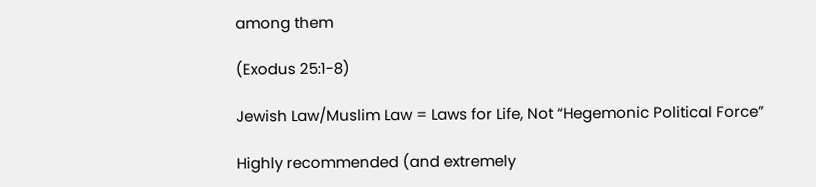among them

(Exodus 25:1-8)

Jewish Law/Muslim Law = Laws for Life, Not “Hegemonic Political Force”

Highly recommended (and extremely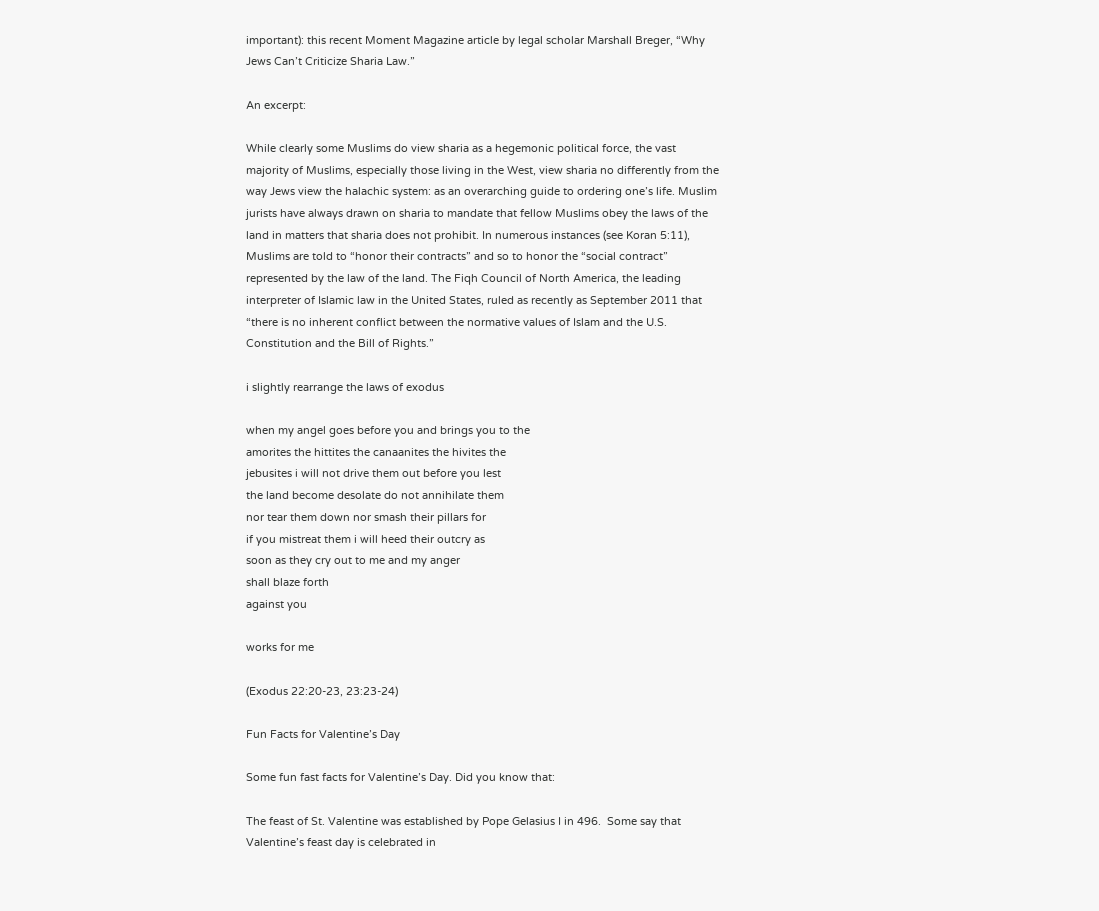important): this recent Moment Magazine article by legal scholar Marshall Breger, “Why Jews Can’t Criticize Sharia Law.”

An excerpt:

While clearly some Muslims do view sharia as a hegemonic political force, the vast majority of Muslims, especially those living in the West, view sharia no differently from the way Jews view the halachic system: as an overarching guide to ordering one’s life. Muslim jurists have always drawn on sharia to mandate that fellow Muslims obey the laws of the land in matters that sharia does not prohibit. In numerous instances (see Koran 5:11), Muslims are told to “honor their contracts” and so to honor the “social contract” represented by the law of the land. The Fiqh Council of North America, the leading interpreter of Islamic law in the United States, ruled as recently as September 2011 that “there is no inherent conflict between the normative values of Islam and the U.S. Constitution and the Bill of Rights.”

i slightly rearrange the laws of exodus

when my angel goes before you and brings you to the
amorites the hittites the canaanites the hivites the
jebusites i will not drive them out before you lest
the land become desolate do not annihilate them
nor tear them down nor smash their pillars for
if you mistreat them i will heed their outcry as
soon as they cry out to me and my anger
shall blaze forth
against you

works for me

(Exodus 22:20-23, 23:23-24)

Fun Facts for Valentine’s Day

Some fun fast facts for Valentine’s Day. Did you know that:

The feast of St. Valentine was established by Pope Gelasius I in 496.  Some say that Valentine’s feast day is celebrated in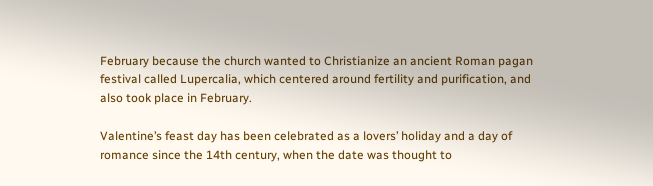February because the church wanted to Christianize an ancient Roman pagan festival called Lupercalia, which centered around fertility and purification, and also took place in February.

Valentine’s feast day has been celebrated as a lovers’ holiday and a day of romance since the 14th century, when the date was thought to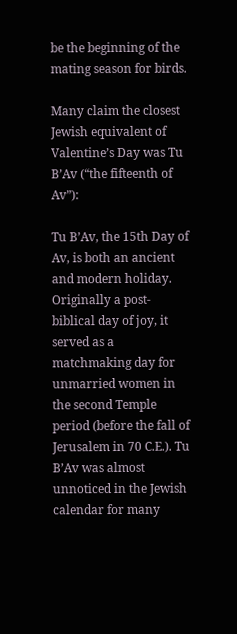be the beginning of the mating season for birds.

Many claim the closest Jewish equivalent of Valentine’s Day was Tu B’Av (“the fifteenth of Av”):

Tu B’Av, the 15th Day of Av, is both an ancient and modern holiday. Originally a post-biblical day of joy, it served as a matchmaking day for unmarried women in the second Temple period (before the fall of Jerusalem in 70 C.E.). Tu B’Av was almost unnoticed in the Jewish calendar for many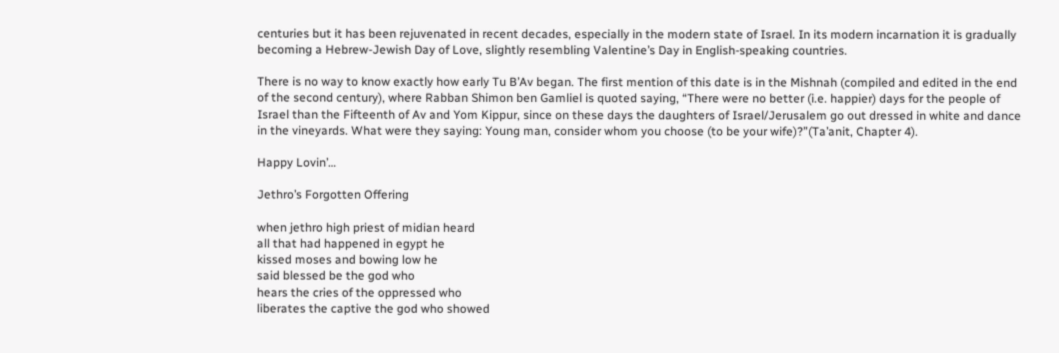centuries but it has been rejuvenated in recent decades, especially in the modern state of Israel. In its modern incarnation it is gradually becoming a Hebrew-Jewish Day of Love, slightly resembling Valentine’s Day in English-speaking countries.

There is no way to know exactly how early Tu B’Av began. The first mention of this date is in the Mishnah (compiled and edited in the end of the second century), where Rabban Shimon ben Gamliel is quoted saying, “There were no better (i.e. happier) days for the people of Israel than the Fifteenth of Av and Yom Kippur, since on these days the daughters of Israel/Jerusalem go out dressed in white and dance in the vineyards. What were they saying: Young man, consider whom you choose (to be your wife)?”(Ta’anit, Chapter 4).

Happy Lovin’…

Jethro’s Forgotten Offering

when jethro high priest of midian heard
all that had happened in egypt he
kissed moses and bowing low he
said blessed be the god who
hears the cries of the oppressed who
liberates the captive the god who showed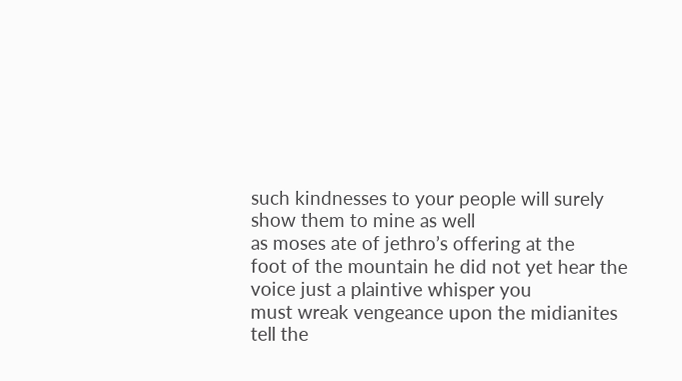such kindnesses to your people will surely
show them to mine as well
as moses ate of jethro’s offering at the
foot of the mountain he did not yet hear the
voice just a plaintive whisper you
must wreak vengeance upon the midianites
tell the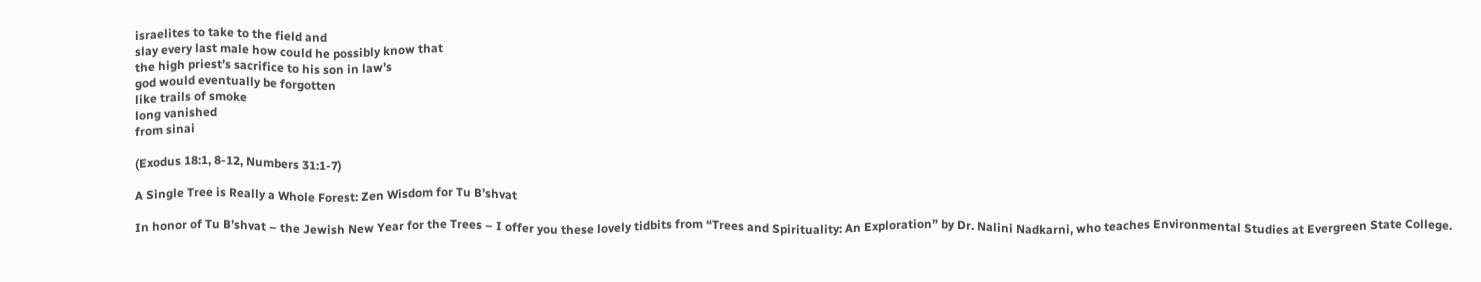israelites to take to the field and
slay every last male how could he possibly know that
the high priest’s sacrifice to his son in law’s
god would eventually be forgotten
like trails of smoke
long vanished
from sinai

(Exodus 18:1, 8-12, Numbers 31:1-7)

A Single Tree is Really a Whole Forest: Zen Wisdom for Tu B’shvat

In honor of Tu B’shvat – the Jewish New Year for the Trees – I offer you these lovely tidbits from “Trees and Spirituality: An Exploration” by Dr. Nalini Nadkarni, who teaches Environmental Studies at Evergreen State College.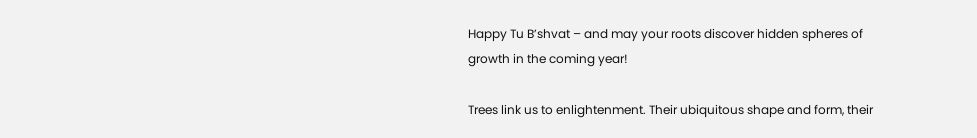Happy Tu B’shvat – and may your roots discover hidden spheres of growth in the coming year!

Trees link us to enlightenment. Their ubiquitous shape and form, their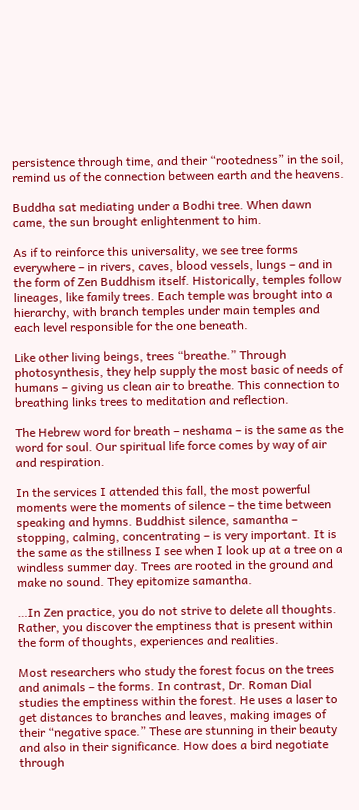persistence through time, and their “rootedness” in the soil, remind us of the connection between earth and the heavens.

Buddha sat mediating under a Bodhi tree. When dawn came, the sun brought enlightenment to him.

As if to reinforce this universality, we see tree forms everywhere – in rivers, caves, blood vessels, lungs – and in the form of Zen Buddhism itself. Historically, temples follow lineages, like family trees. Each temple was brought into a hierarchy, with branch temples under main temples and each level responsible for the one beneath.

Like other living beings, trees “breathe.” Through photosynthesis, they help supply the most basic of needs of humans – giving us clean air to breathe. This connection to breathing links trees to meditation and reflection.

The Hebrew word for breath – neshama – is the same as the word for soul. Our spiritual life force comes by way of air and respiration.

In the services I attended this fall, the most powerful moments were the moments of silence – the time between speaking and hymns. Buddhist silence, samantha – stopping, calming, concentrating – is very important. It is the same as the stillness I see when I look up at a tree on a windless summer day. Trees are rooted in the ground and make no sound. They epitomize samantha.

…In Zen practice, you do not strive to delete all thoughts. Rather, you discover the emptiness that is present within the form of thoughts, experiences and realities.

Most researchers who study the forest focus on the trees and animals – the forms. In contrast, Dr. Roman Dial studies the emptiness within the forest. He uses a laser to get distances to branches and leaves, making images of their “negative space.” These are stunning in their beauty and also in their significance. How does a bird negotiate through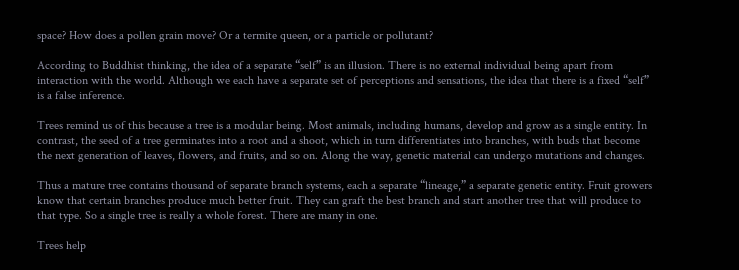space? How does a pollen grain move? Or a termite queen, or a particle or pollutant?

According to Buddhist thinking, the idea of a separate “self” is an illusion. There is no external individual being apart from interaction with the world. Although we each have a separate set of perceptions and sensations, the idea that there is a fixed “self” is a false inference.

Trees remind us of this because a tree is a modular being. Most animals, including humans, develop and grow as a single entity. In contrast, the seed of a tree germinates into a root and a shoot, which in turn differentiates into branches, with buds that become the next generation of leaves, flowers, and fruits, and so on. Along the way, genetic material can undergo mutations and changes.

Thus a mature tree contains thousand of separate branch systems, each a separate “lineage,” a separate genetic entity. Fruit growers know that certain branches produce much better fruit. They can graft the best branch and start another tree that will produce to that type. So a single tree is really a whole forest. There are many in one.

Trees help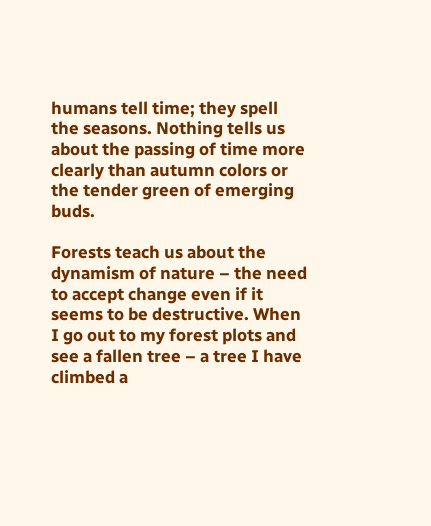humans tell time; they spell the seasons. Nothing tells us about the passing of time more clearly than autumn colors or the tender green of emerging buds.

Forests teach us about the dynamism of nature – the need to accept change even if it seems to be destructive. When I go out to my forest plots and see a fallen tree – a tree I have climbed a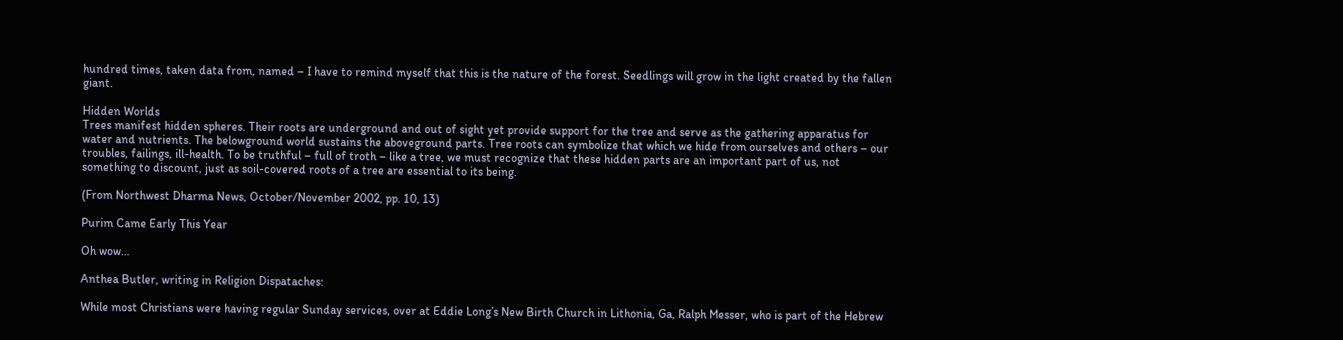hundred times, taken data from, named – I have to remind myself that this is the nature of the forest. Seedlings will grow in the light created by the fallen giant.

Hidden Worlds
Trees manifest hidden spheres. Their roots are underground and out of sight yet provide support for the tree and serve as the gathering apparatus for water and nutrients. The belowground world sustains the aboveground parts. Tree roots can symbolize that which we hide from ourselves and others – our troubles, failings, ill-health. To be truthful – full of troth – like a tree, we must recognize that these hidden parts are an important part of us, not something to discount, just as soil-covered roots of a tree are essential to its being.

(From Northwest Dharma News, October/November 2002, pp. 10, 13)

Purim Came Early This Year

Oh wow…

Anthea Butler, writing in Religion Dispataches:

While most Christians were having regular Sunday services, over at Eddie Long’s New Birth Church in Lithonia, Ga, Ralph Messer, who is part of the Hebrew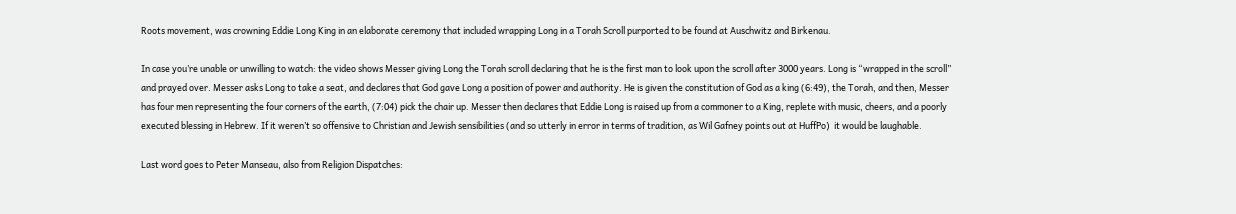Roots movement, was crowning Eddie Long King in an elaborate ceremony that included wrapping Long in a Torah Scroll purported to be found at Auschwitz and Birkenau.

In case you’re unable or unwilling to watch: the video shows Messer giving Long the Torah scroll declaring that he is the first man to look upon the scroll after 3000 years. Long is “wrapped in the scroll” and prayed over. Messer asks Long to take a seat, and declares that God gave Long a position of power and authority. He is given the constitution of God as a king (6:49), the Torah, and then, Messer has four men representing the four corners of the earth, (7:04) pick the chair up. Messer then declares that Eddie Long is raised up from a commoner to a King, replete with music, cheers, and a poorly executed blessing in Hebrew. If it weren’t so offensive to Christian and Jewish sensibilities (and so utterly in error in terms of tradition, as Wil Gafney points out at HuffPo)  it would be laughable.

Last word goes to Peter Manseau, also from Religion Dispatches: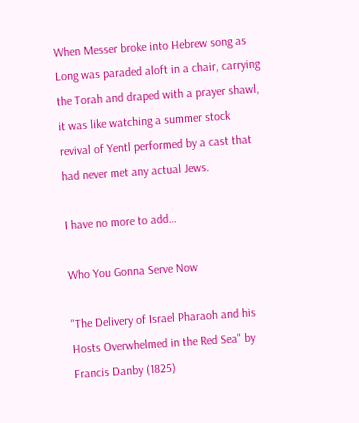When Messer broke into Hebrew song as Long was paraded aloft in a chair, carrying the Torah and draped with a prayer shawl, it was like watching a summer stock revival of Yentl performed by a cast that had never met any actual Jews.

I have no more to add…

Who You Gonna Serve Now

"The Delivery of Israel Pharaoh and his Hosts Overwhelmed in the Red Sea" by Francis Danby (1825)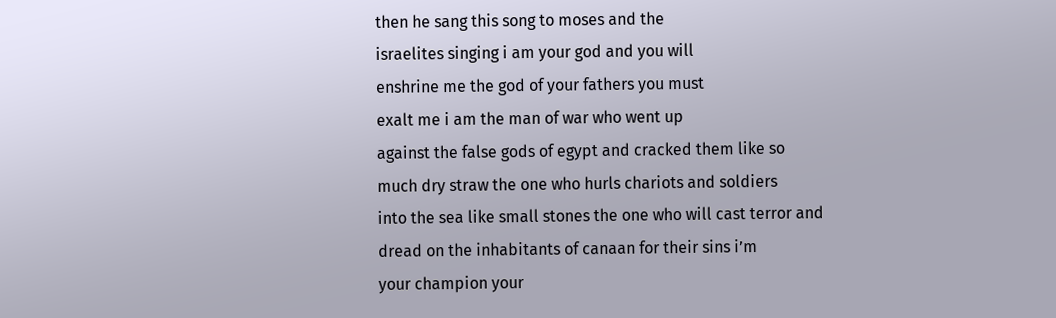then he sang this song to moses and the
israelites singing i am your god and you will
enshrine me the god of your fathers you must
exalt me i am the man of war who went up
against the false gods of egypt and cracked them like so
much dry straw the one who hurls chariots and soldiers
into the sea like small stones the one who will cast terror and
dread on the inhabitants of canaan for their sins i’m
your champion your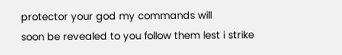protector your god my commands will
soon be revealed to you follow them lest i strike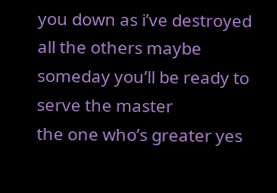you down as i’ve destroyed all the others maybe
someday you’ll be ready to serve the master
the one who’s greater yes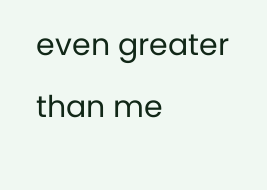even greater
than me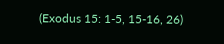(Exodus 15: 1-5, 15-16, 26)